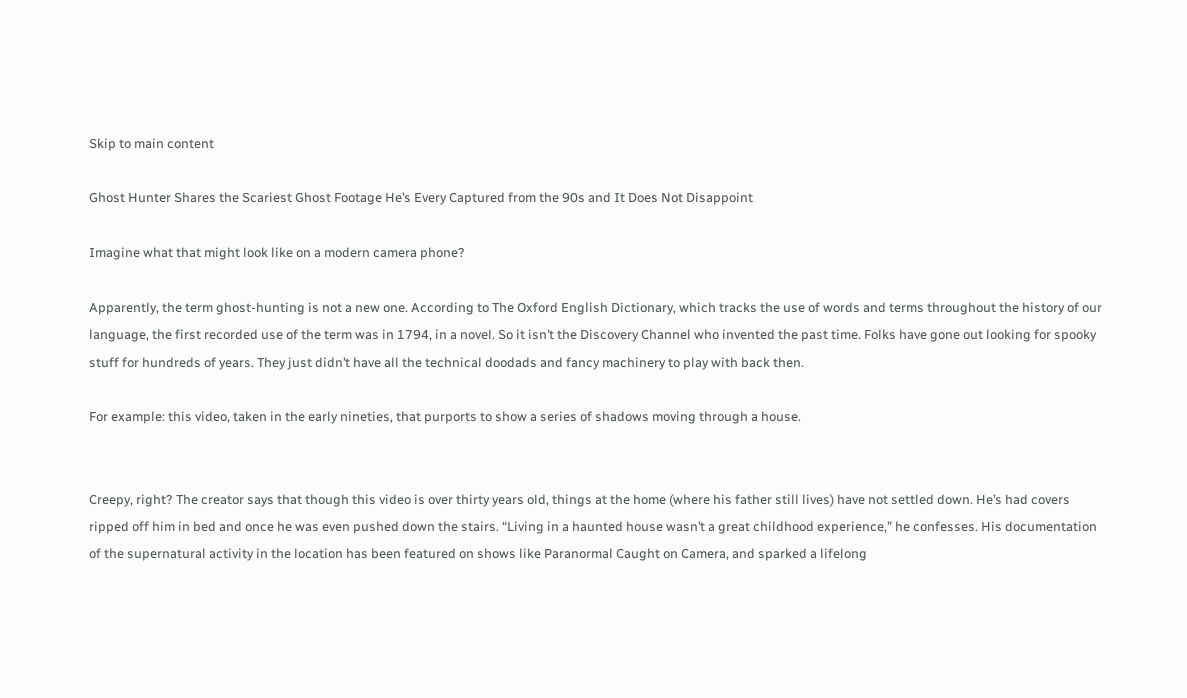Skip to main content

Ghost Hunter Shares the Scariest Ghost Footage He’s Every Captured from the 90s and It Does Not Disappoint

Imagine what that might look like on a modern camera phone?

Apparently, the term ghost-hunting is not a new one. According to The Oxford English Dictionary, which tracks the use of words and terms throughout the history of our language, the first recorded use of the term was in 1794, in a novel. So it isn’t the Discovery Channel who invented the past time. Folks have gone out looking for spooky stuff for hundreds of years. They just didn’t have all the technical doodads and fancy machinery to play with back then.

For example: this video, taken in the early nineties, that purports to show a series of shadows moving through a house.


Creepy, right? The creator says that though this video is over thirty years old, things at the home (where his father still lives) have not settled down. He’s had covers ripped off him in bed and once he was even pushed down the stairs. “Living in a haunted house wasn’t a great childhood experience,” he confesses. His documentation of the supernatural activity in the location has been featured on shows like Paranormal Caught on Camera, and sparked a lifelong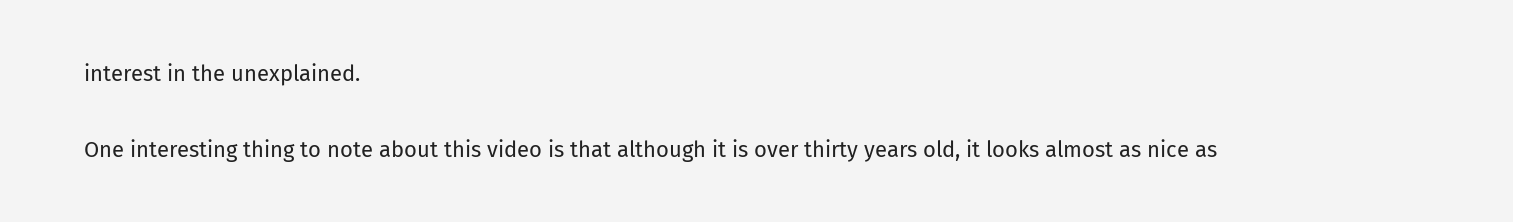interest in the unexplained.

One interesting thing to note about this video is that although it is over thirty years old, it looks almost as nice as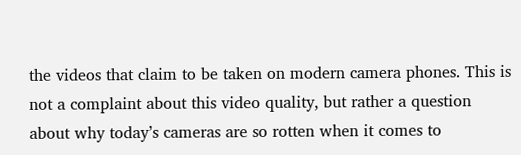the videos that claim to be taken on modern camera phones. This is not a complaint about this video quality, but rather a question about why today’s cameras are so rotten when it comes to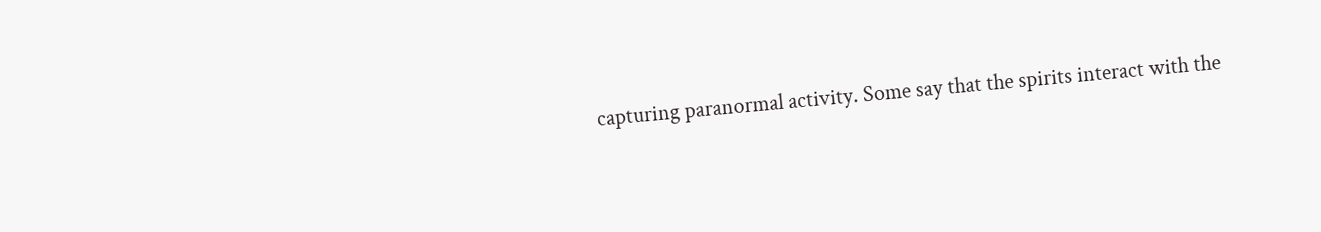capturing paranormal activity. Some say that the spirits interact with the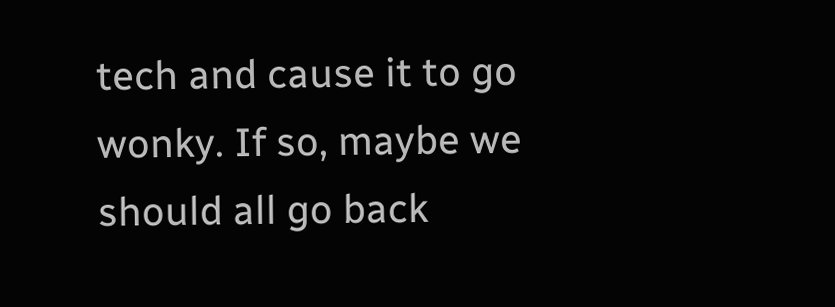tech and cause it to go wonky. If so, maybe we should all go back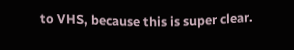to VHS, because this is super clear.